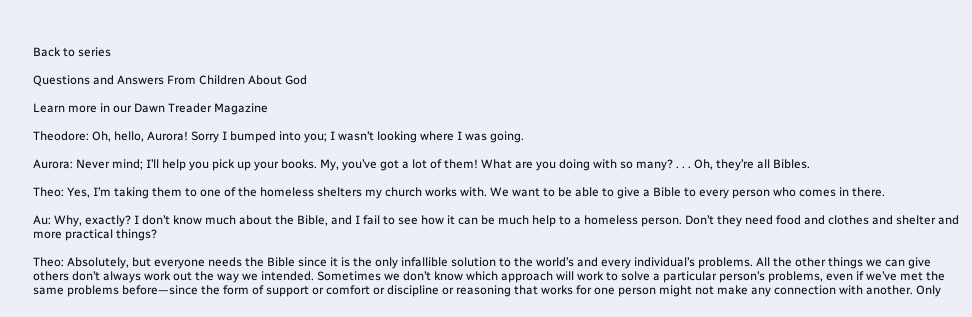Back to series

Questions and Answers From Children About God

Learn more in our Dawn Treader Magazine

Theodore: Oh, hello, Aurora! Sorry I bumped into you; I wasn’t looking where I was going.

Aurora: Never mind; I’ll help you pick up your books. My, you’ve got a lot of them! What are you doing with so many? . . . Oh, they’re all Bibles.

Theo: Yes, I’m taking them to one of the homeless shelters my church works with. We want to be able to give a Bible to every person who comes in there.

Au: Why, exactly? I don’t know much about the Bible, and I fail to see how it can be much help to a homeless person. Don’t they need food and clothes and shelter and more practical things?

Theo: Absolutely, but everyone needs the Bible since it is the only infallible solution to the world’s and every individual’s problems. All the other things we can give others don’t always work out the way we intended. Sometimes we don’t know which approach will work to solve a particular person’s problems, even if we’ve met the same problems before—since the form of support or comfort or discipline or reasoning that works for one person might not make any connection with another. Only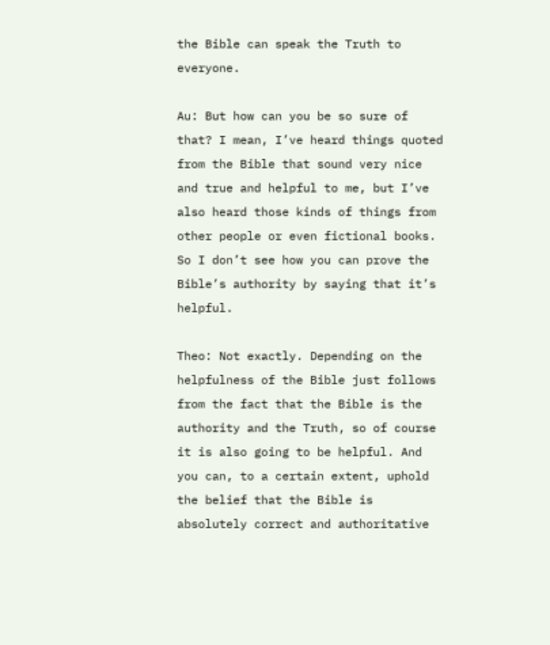the Bible can speak the Truth to everyone.

Au: But how can you be so sure of that? I mean, I’ve heard things quoted from the Bible that sound very nice and true and helpful to me, but I’ve also heard those kinds of things from other people or even fictional books. So I don’t see how you can prove the Bible’s authority by saying that it’s helpful.

Theo: Not exactly. Depending on the helpfulness of the Bible just follows from the fact that the Bible is the authority and the Truth, so of course it is also going to be helpful. And you can, to a certain extent, uphold the belief that the Bible is absolutely correct and authoritative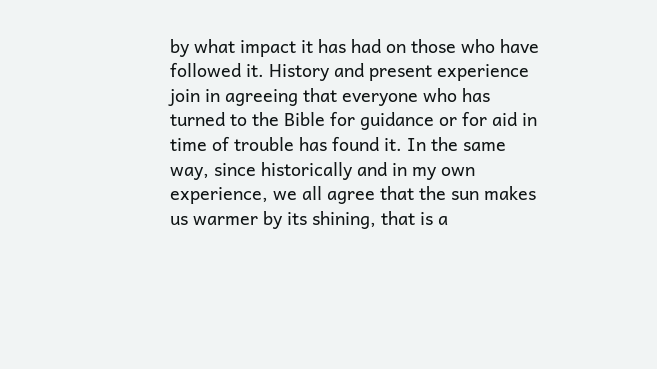by what impact it has had on those who have followed it. History and present experience join in agreeing that everyone who has turned to the Bible for guidance or for aid in time of trouble has found it. In the same way, since historically and in my own experience, we all agree that the sun makes us warmer by its shining, that is a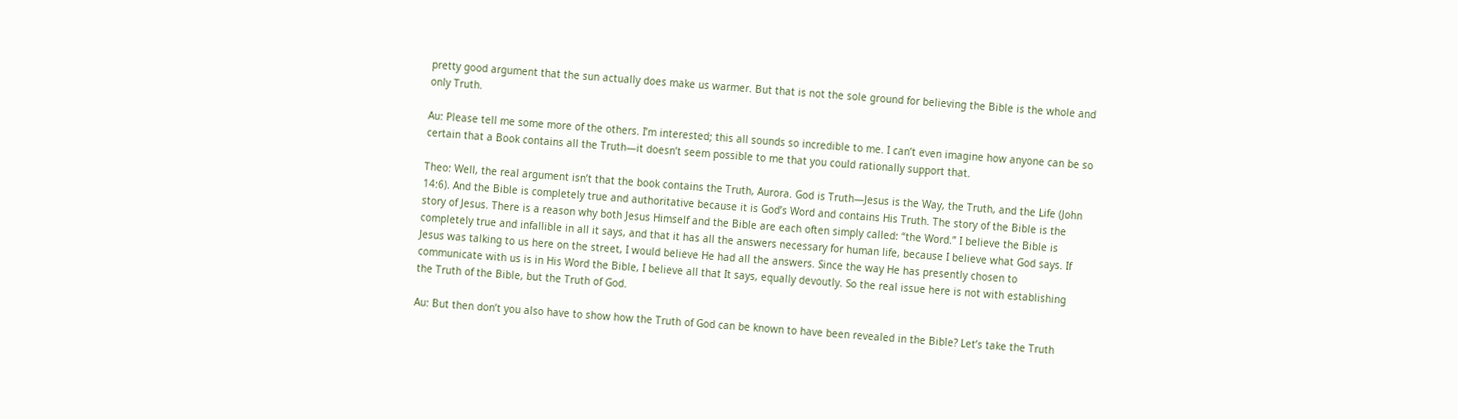pretty good argument that the sun actually does make us warmer. But that is not the sole ground for believing the Bible is the whole and only Truth.

Au: Please tell me some more of the others. I’m interested; this all sounds so incredible to me. I can’t even imagine how anyone can be so certain that a Book contains all the Truth—it doesn’t seem possible to me that you could rationally support that.

Theo: Well, the real argument isn’t that the book contains the Truth, Aurora. God is Truth—Jesus is the Way, the Truth, and the Life (John 14:6). And the Bible is completely true and authoritative because it is God’s Word and contains His Truth. The story of the Bible is the story of Jesus. There is a reason why both Jesus Himself and the Bible are each often simply called: “the Word.” I believe the Bible is completely true and infallible in all it says, and that it has all the answers necessary for human life, because I believe what God says. If Jesus was talking to us here on the street, I would believe He had all the answers. Since the way He has presently chosen to communicate with us is in His Word the Bible, I believe all that It says, equally devoutly. So the real issue here is not with establishing the Truth of the Bible, but the Truth of God.

Au: But then don’t you also have to show how the Truth of God can be known to have been revealed in the Bible? Let’s take the Truth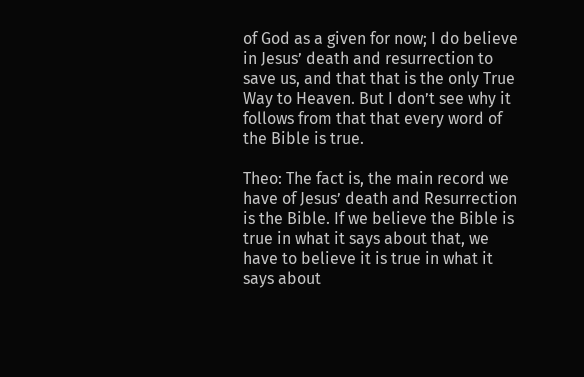of God as a given for now; I do believe in Jesus’ death and resurrection to save us, and that that is the only True Way to Heaven. But I don’t see why it follows from that that every word of the Bible is true.

Theo: The fact is, the main record we have of Jesus’ death and Resurrection is the Bible. If we believe the Bible is true in what it says about that, we have to believe it is true in what it says about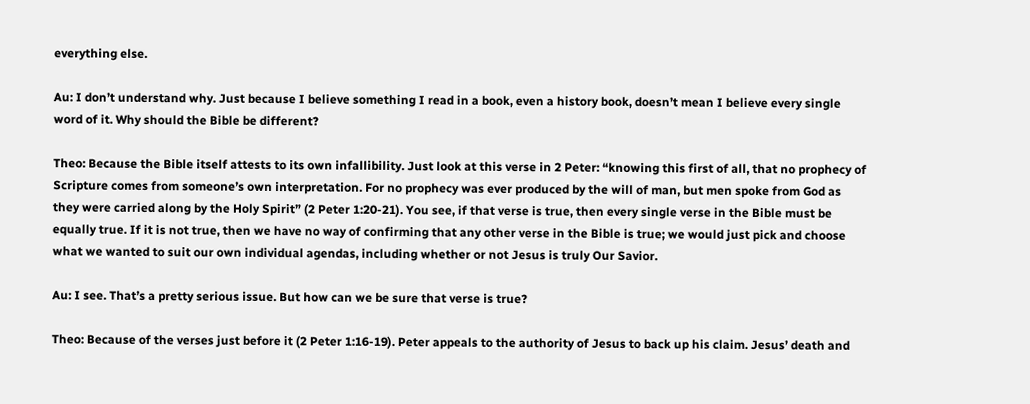everything else.

Au: I don’t understand why. Just because I believe something I read in a book, even a history book, doesn’t mean I believe every single word of it. Why should the Bible be different?

Theo: Because the Bible itself attests to its own infallibility. Just look at this verse in 2 Peter: “knowing this first of all, that no prophecy of Scripture comes from someone’s own interpretation. For no prophecy was ever produced by the will of man, but men spoke from God as they were carried along by the Holy Spirit” (2 Peter 1:20-21). You see, if that verse is true, then every single verse in the Bible must be equally true. If it is not true, then we have no way of confirming that any other verse in the Bible is true; we would just pick and choose what we wanted to suit our own individual agendas, including whether or not Jesus is truly Our Savior.

Au: I see. That’s a pretty serious issue. But how can we be sure that verse is true?

Theo: Because of the verses just before it (2 Peter 1:16-19). Peter appeals to the authority of Jesus to back up his claim. Jesus’ death and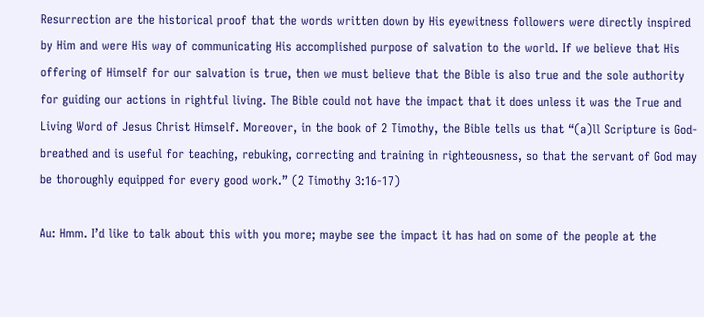Resurrection are the historical proof that the words written down by His eyewitness followers were directly inspired by Him and were His way of communicating His accomplished purpose of salvation to the world. If we believe that His offering of Himself for our salvation is true, then we must believe that the Bible is also true and the sole authority for guiding our actions in rightful living. The Bible could not have the impact that it does unless it was the True and Living Word of Jesus Christ Himself. Moreover, in the book of 2 Timothy, the Bible tells us that “(a)ll Scripture is God-breathed and is useful for teaching, rebuking, correcting and training in righteousness, so that the servant of God may be thoroughly equipped for every good work.” (2 Timothy 3:16-17)

Au: Hmm. I’d like to talk about this with you more; maybe see the impact it has had on some of the people at the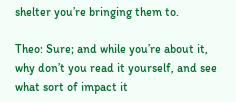shelter you’re bringing them to.

Theo: Sure; and while you’re about it, why don’t you read it yourself, and see what sort of impact it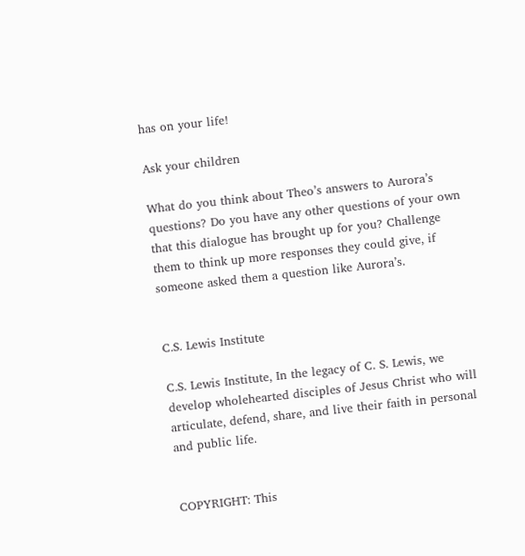has on your life!

Ask your children

What do you think about Theo’s answers to Aurora’s questions? Do you have any other questions of your own that this dialogue has brought up for you? Challenge them to think up more responses they could give, if someone asked them a question like Aurora’s.


C.S. Lewis Institute

C.S. Lewis Institute, In the legacy of C. S. Lewis, we develop wholehearted disciples of Jesus Christ who will articulate, defend, share, and live their faith in personal and public life.


COPYRIGHT: This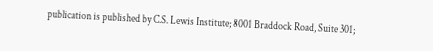publication is published by C.S. Lewis Institute; 8001 Braddock Road, Suite 301;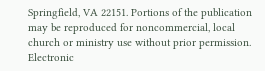Springfield, VA 22151. Portions of the publication may be reproduced for noncommercial, local church or ministry use without prior permission. Electronic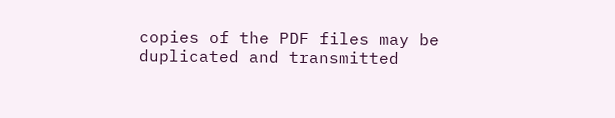copies of the PDF files may be duplicated and transmitted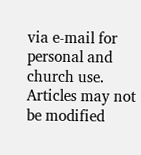via e-mail for personal and church use. Articles may not be modified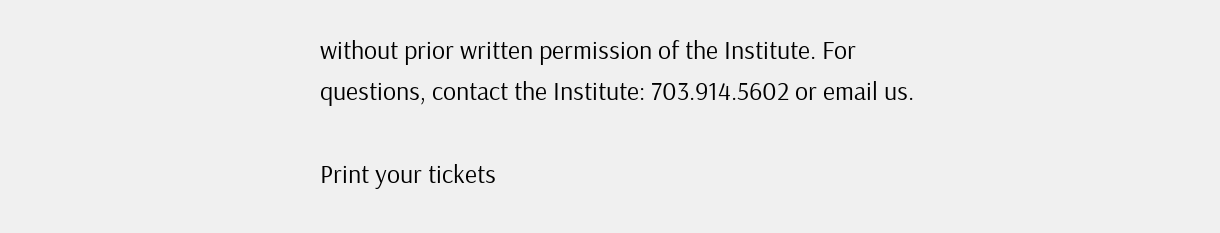without prior written permission of the Institute. For questions, contact the Institute: 703.914.5602 or email us.

Print your tickets